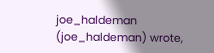joe_haldeman (joe_haldeman) wrote,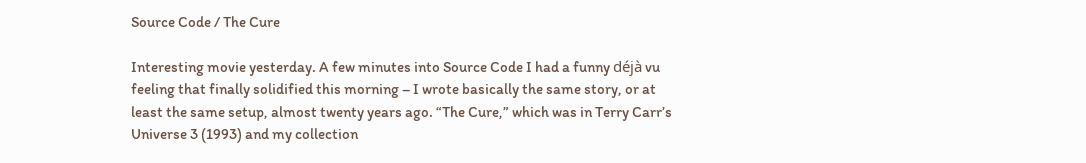Source Code / The Cure

Interesting movie yesterday. A few minutes into Source Code I had a funny déjà vu feeling that finally solidified this morning – I wrote basically the same story, or at least the same setup, almost twenty years ago. “The Cure,” which was in Terry Carr’s Universe 3 (1993) and my collection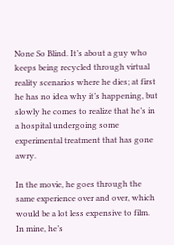None So Blind. It’s about a guy who keeps being recycled through virtual reality scenarios where he dies; at first he has no idea why it’s happening, but slowly he comes to realize that he’s in a hospital undergoing some experimental treatment that has gone awry.

In the movie, he goes through the same experience over and over, which would be a lot less expensive to film. In mine, he’s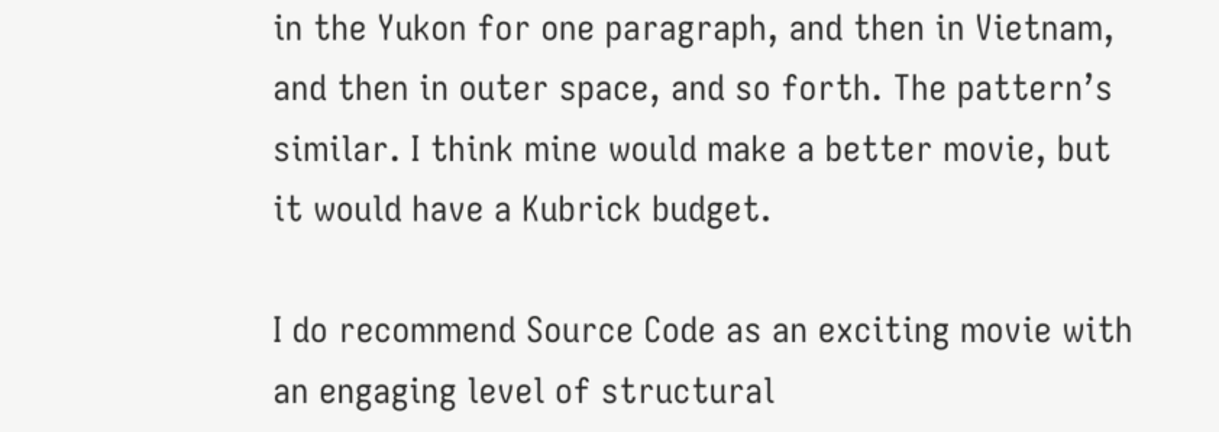in the Yukon for one paragraph, and then in Vietnam, and then in outer space, and so forth. The pattern’s similar. I think mine would make a better movie, but it would have a Kubrick budget.

I do recommend Source Code as an exciting movie with an engaging level of structural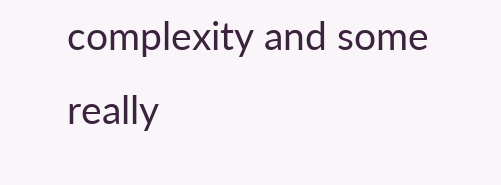complexity and some really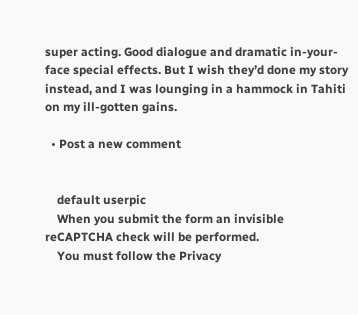super acting. Good dialogue and dramatic in-your-face special effects. But I wish they’d done my story instead, and I was lounging in a hammock in Tahiti on my ill-gotten gains.

  • Post a new comment


    default userpic
    When you submit the form an invisible reCAPTCHA check will be performed.
    You must follow the Privacy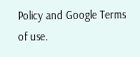Policy and Google Terms of use.